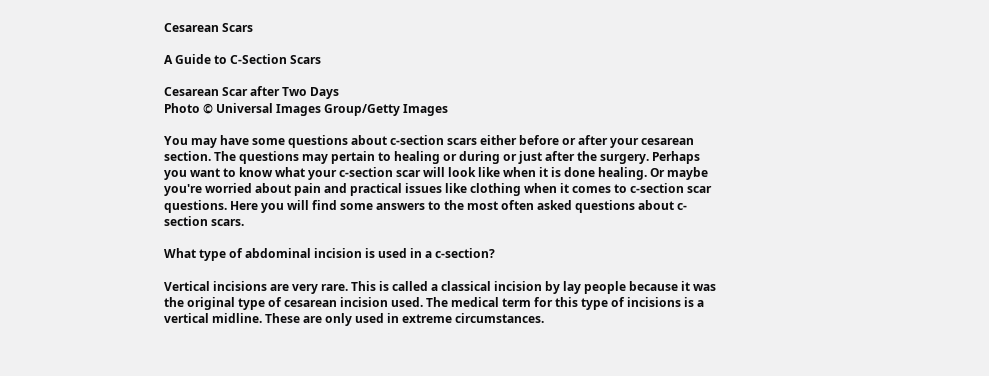Cesarean Scars

A Guide to C-Section Scars

Cesarean Scar after Two Days
Photo © Universal Images Group/Getty Images

You may have some questions about c-section scars either before or after your cesarean section. The questions may pertain to healing or during or just after the surgery. Perhaps you want to know what your c-section scar will look like when it is done healing. Or maybe you're worried about pain and practical issues like clothing when it comes to c-section scar questions. Here you will find some answers to the most often asked questions about c-section scars.

What type of abdominal incision is used in a c-section?

Vertical incisions are very rare. This is called a classical incision by lay people because it was the original type of cesarean incision used. The medical term for this type of incisions is a vertical midline. These are only used in extreme circumstances.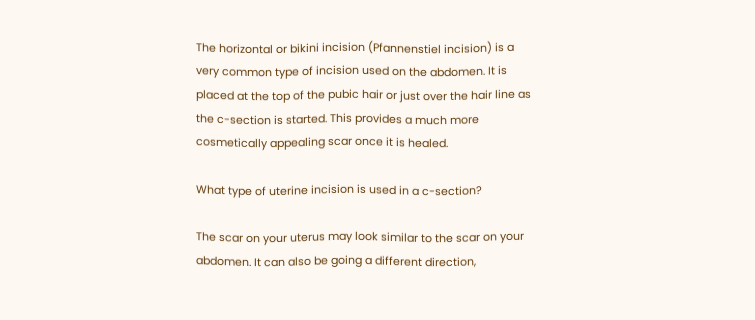The horizontal or bikini incision (Pfannenstiel incision) is a very common type of incision used on the abdomen. It is placed at the top of the pubic hair or just over the hair line as the c-section is started. This provides a much more cosmetically appealing scar once it is healed.

What type of uterine incision is used in a c-section?

The scar on your uterus may look similar to the scar on your abdomen. It can also be going a different direction,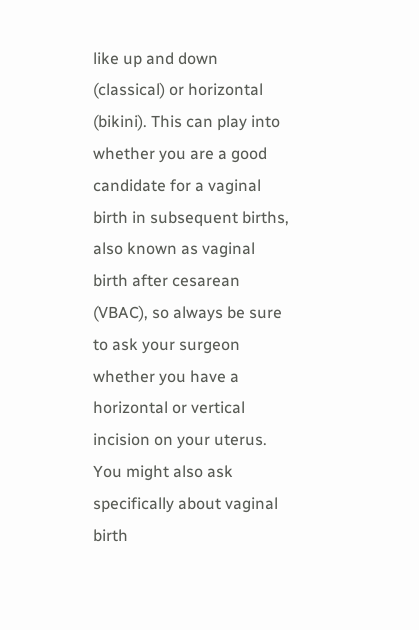like up and down (classical) or horizontal (bikini). This can play into whether you are a good candidate for a vaginal birth in subsequent births, also known as vaginal birth after cesarean (VBAC), so always be sure to ask your surgeon whether you have a horizontal or vertical incision on your uterus. You might also ask specifically about vaginal birth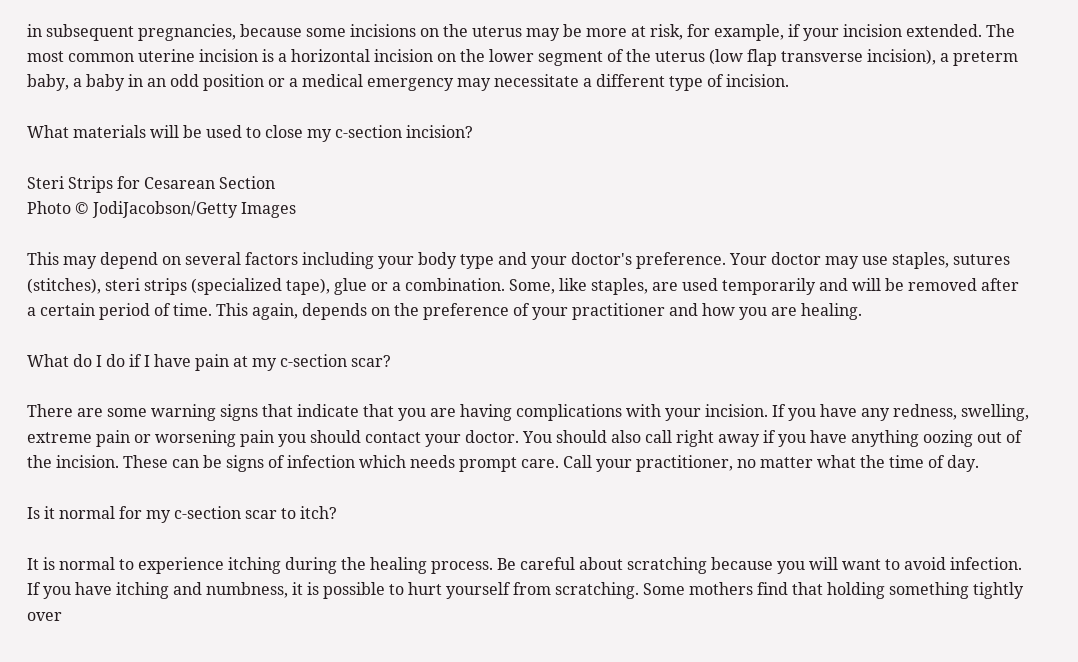in subsequent pregnancies, because some incisions on the uterus may be more at risk, for example, if your incision extended. The most common uterine incision is a horizontal incision on the lower segment of the uterus (low flap transverse incision), a preterm baby, a baby in an odd position or a medical emergency may necessitate a different type of incision.

What materials will be used to close my c-section incision?

Steri Strips for Cesarean Section
Photo © JodiJacobson/Getty Images

This may depend on several factors including your body type and your doctor's preference. Your doctor may use staples, sutures (stitches), steri strips (specialized tape), glue or a combination. Some, like staples, are used temporarily and will be removed after a certain period of time. This again, depends on the preference of your practitioner and how you are healing.

What do I do if I have pain at my c-section scar?

There are some warning signs that indicate that you are having complications with your incision. If you have any redness, swelling, extreme pain or worsening pain you should contact your doctor. You should also call right away if you have anything oozing out of the incision. These can be signs of infection which needs prompt care. Call your practitioner, no matter what the time of day.

Is it normal for my c-section scar to itch?

It is normal to experience itching during the healing process. Be careful about scratching because you will want to avoid infection. If you have itching and numbness, it is possible to hurt yourself from scratching. Some mothers find that holding something tightly over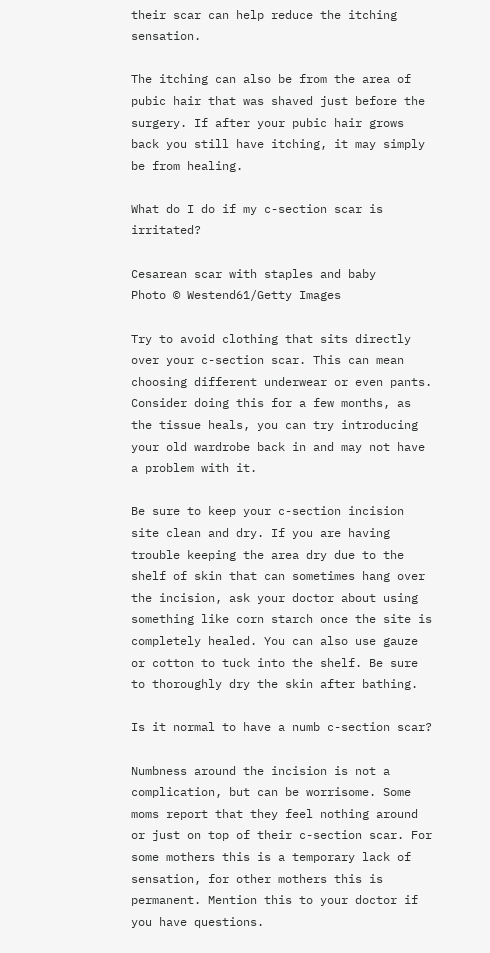their scar can help reduce the itching sensation.

The itching can also be from the area of pubic hair that was shaved just before the surgery. If after your pubic hair grows back you still have itching, it may simply be from healing.

What do I do if my c-section scar is irritated?

Cesarean scar with staples and baby
Photo © Westend61/Getty Images

Try to avoid clothing that sits directly over your c-section scar. This can mean choosing different underwear or even pants. Consider doing this for a few months, as the tissue heals, you can try introducing your old wardrobe back in and may not have a problem with it.

Be sure to keep your c-section incision site clean and dry. If you are having trouble keeping the area dry due to the shelf of skin that can sometimes hang over the incision, ask your doctor about using something like corn starch once the site is completely healed. You can also use gauze or cotton to tuck into the shelf. Be sure to thoroughly dry the skin after bathing.

Is it normal to have a numb c-section scar?

Numbness around the incision is not a complication, but can be worrisome. Some moms report that they feel nothing around or just on top of their c-section scar. For some mothers this is a temporary lack of sensation, for other mothers this is permanent. Mention this to your doctor if you have questions.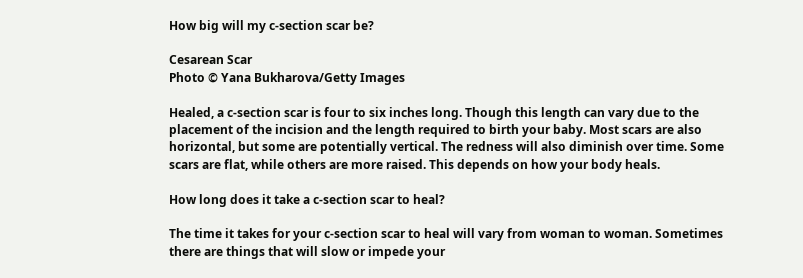How big will my c-section scar be?

Cesarean Scar
Photo © Yana Bukharova/Getty Images

Healed, a c-section scar is four to six inches long. Though this length can vary due to the placement of the incision and the length required to birth your baby. Most scars are also horizontal, but some are potentially vertical. The redness will also diminish over time. Some scars are flat, while others are more raised. This depends on how your body heals.

How long does it take a c-section scar to heal?

The time it takes for your c-section scar to heal will vary from woman to woman. Sometimes there are things that will slow or impede your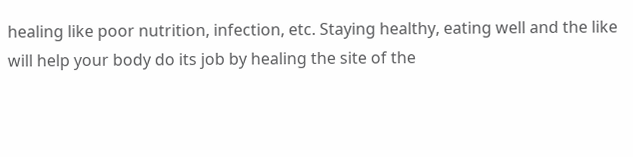healing like poor nutrition, infection, etc. Staying healthy, eating well and the like will help your body do its job by healing the site of the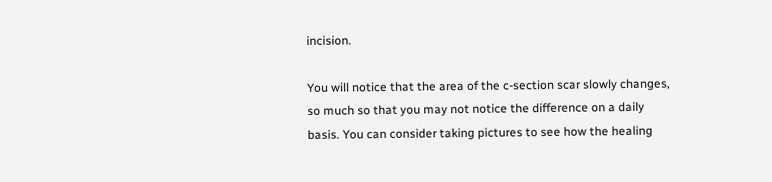incision.

You will notice that the area of the c-section scar slowly changes, so much so that you may not notice the difference on a daily basis. You can consider taking pictures to see how the healing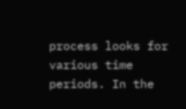process looks for various time periods. In the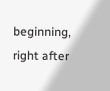beginning, right after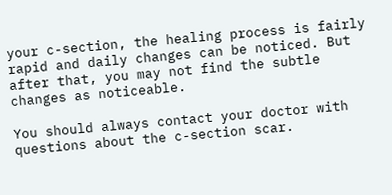your c-section, the healing process is fairly rapid and daily changes can be noticed. But after that, you may not find the subtle changes as noticeable.

You should always contact your doctor with questions about the c-section scar.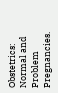Obstetrics: Normal and Problem Pregnancies.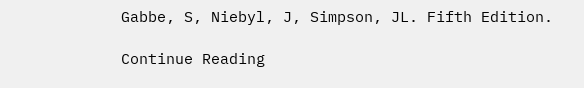Gabbe, S, Niebyl, J, Simpson, JL. Fifth Edition.

Continue Reading